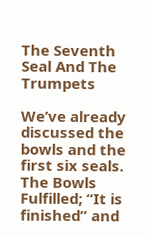The Seventh Seal And The Trumpets

We’ve already discussed the bowls and the first six seals. The Bowls Fulfilled; “It is finished” and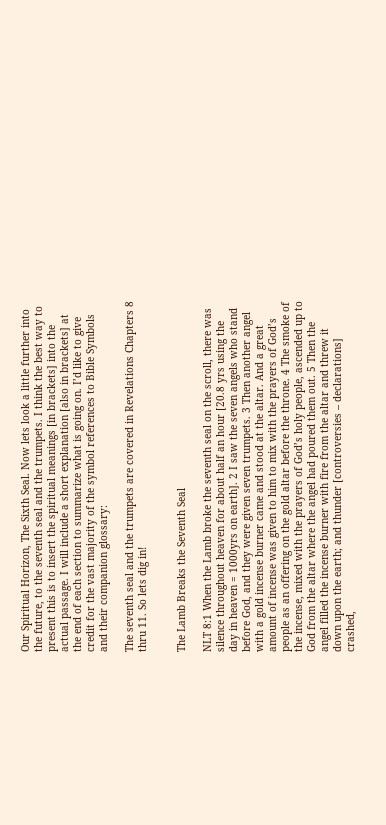Our Spiritual Horizon, The Sixth Seal. Now lets look a little further into the future, to the seventh seal and the trumpets. I think the best way to present this is to insert the spiritual meanings [in brackets] into the actual passage. I will include a short explanation [also in brackets] at the end of each section to summarize what is going on. I’d like to give credit for the vast majority of the symbol references to Bible Symbols and their companion glossary:

The seventh seal and the trumpets are covered in Revelations Chapters 8 thru 11. So lets dig in!


The Lamb Breaks the Seventh Seal

NLT 8:1 When the Lamb broke the seventh seal on the scroll, there was silence throughout heaven for about half an hour [20.8 yrs using the day in heaven = 1000yrs on earth]. 2 I saw the seven angels who stand before God, and they were given seven trumpets. 3 Then another angel with a gold incense burner came and stood at the altar. And a great amount of incense was given to him to mix with the prayers of God’s people as an offering on the gold altar before the throne. 4 The smoke of the incense, mixed with the prayers of God’s holy people, ascended up to God from the altar where the angel had poured them out. 5 Then the angel filled the incense burner with fire from the altar and threw it down upon the earth; and thunder [controversies – declarations] crashed,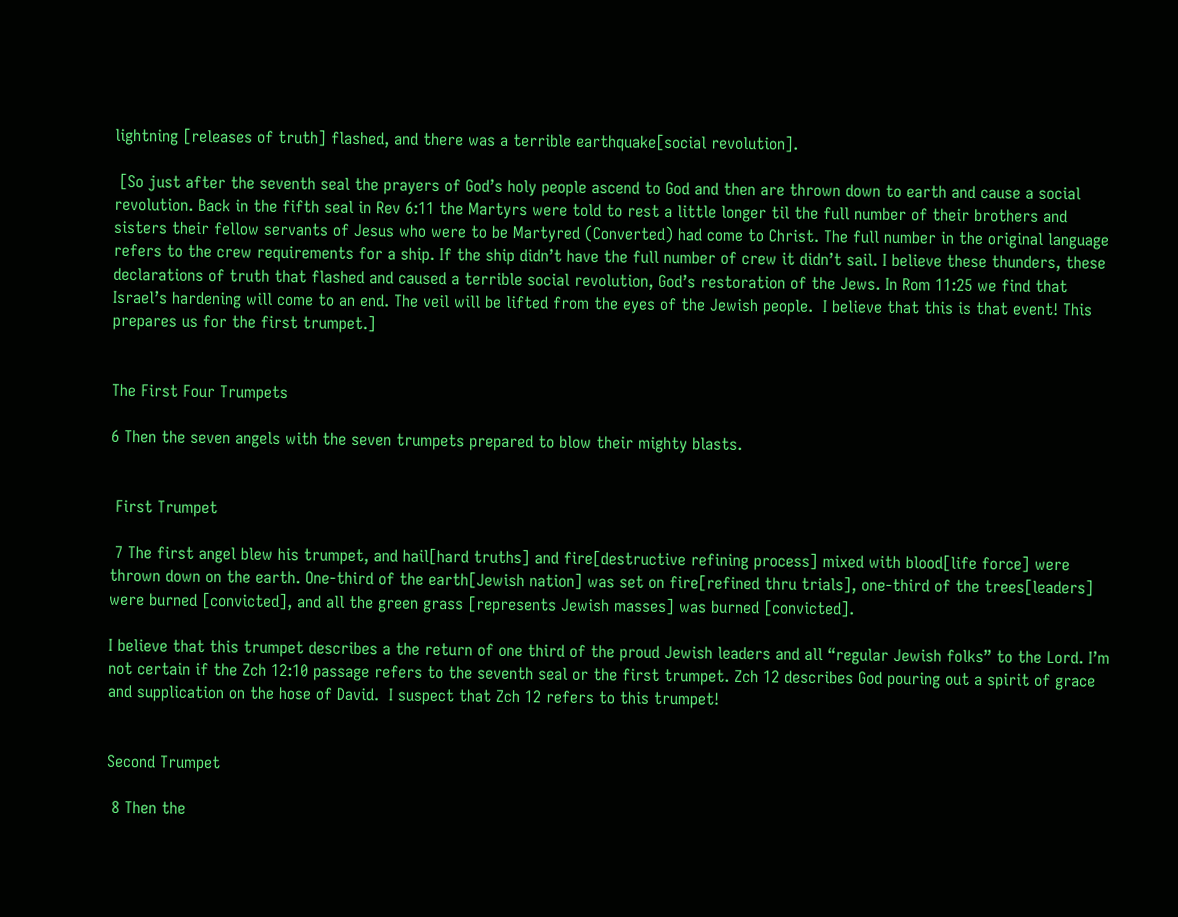lightning [releases of truth] flashed, and there was a terrible earthquake[social revolution].

 [So just after the seventh seal the prayers of God’s holy people ascend to God and then are thrown down to earth and cause a social revolution. Back in the fifth seal in Rev 6:11 the Martyrs were told to rest a little longer til the full number of their brothers and sisters their fellow servants of Jesus who were to be Martyred (Converted) had come to Christ. The full number in the original language refers to the crew requirements for a ship. If the ship didn’t have the full number of crew it didn’t sail. I believe these thunders, these declarations of truth that flashed and caused a terrible social revolution, God’s restoration of the Jews. In Rom 11:25 we find that Israel’s hardening will come to an end. The veil will be lifted from the eyes of the Jewish people.  I believe that this is that event! This prepares us for the first trumpet.]


The First Four Trumpets

6 Then the seven angels with the seven trumpets prepared to blow their mighty blasts.


 First Trumpet

 7 The first angel blew his trumpet, and hail[hard truths] and fire[destructive refining process] mixed with blood[life force] were thrown down on the earth. One-third of the earth[Jewish nation] was set on fire[refined thru trials], one-third of the trees[leaders] were burned [convicted], and all the green grass [represents Jewish masses] was burned [convicted].

I believe that this trumpet describes a the return of one third of the proud Jewish leaders and all “regular Jewish folks” to the Lord. I’m not certain if the Zch 12:10 passage refers to the seventh seal or the first trumpet. Zch 12 describes God pouring out a spirit of grace and supplication on the hose of David.  I suspect that Zch 12 refers to this trumpet!


Second Trumpet

 8 Then the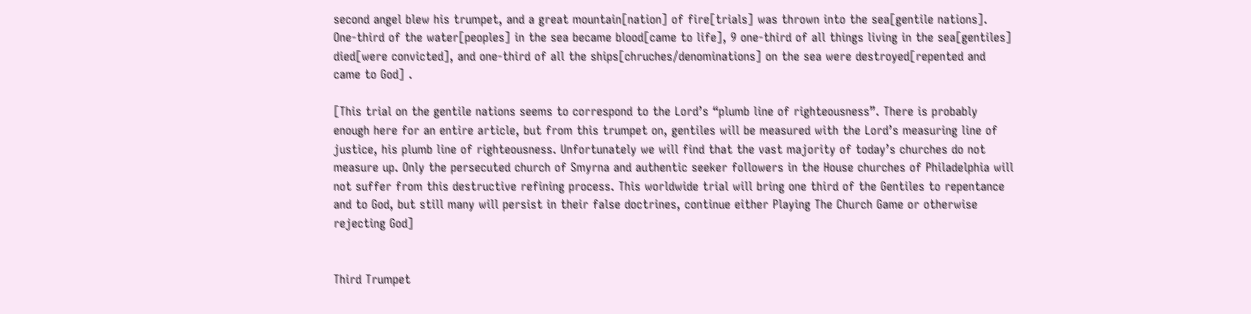second angel blew his trumpet, and a great mountain[nation] of fire[trials] was thrown into the sea[gentile nations]. One-third of the water[peoples] in the sea became blood[came to life], 9 one-third of all things living in the sea[gentiles] died[were convicted], and one-third of all the ships[chruches/denominations] on the sea were destroyed[repented and came to God] .

[This trial on the gentile nations seems to correspond to the Lord’s “plumb line of righteousness”. There is probably enough here for an entire article, but from this trumpet on, gentiles will be measured with the Lord’s measuring line of justice, his plumb line of righteousness. Unfortunately we will find that the vast majority of today’s churches do not measure up. Only the persecuted church of Smyrna and authentic seeker followers in the House churches of Philadelphia will not suffer from this destructive refining process. This worldwide trial will bring one third of the Gentiles to repentance and to God, but still many will persist in their false doctrines, continue either Playing The Church Game or otherwise rejecting God]


Third Trumpet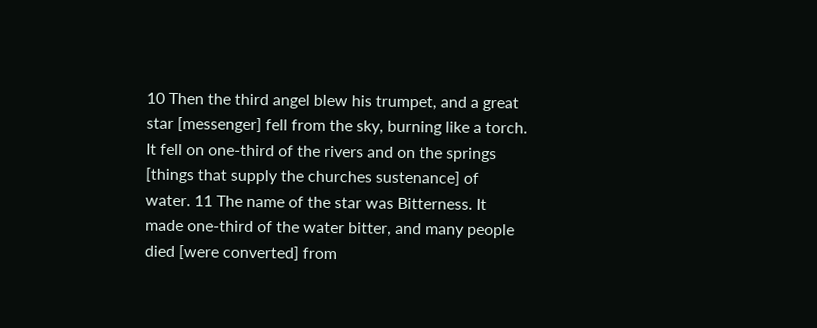10 Then the third angel blew his trumpet, and a great star [messenger] fell from the sky, burning like a torch. It fell on one-third of the rivers and on the springs [things that supply the churches sustenance] of water. 11 The name of the star was Bitterness. It made one-third of the water bitter, and many people died [were converted] from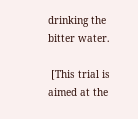drinking the bitter water.

 [This trial is aimed at the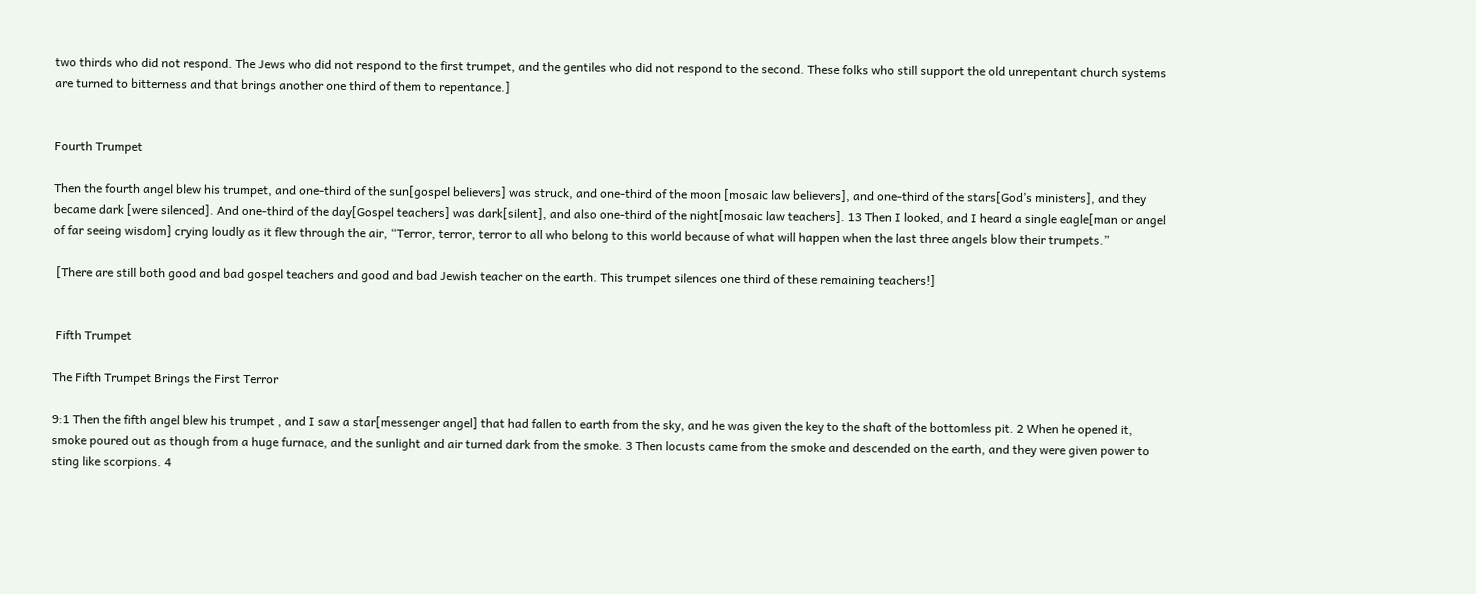two thirds who did not respond. The Jews who did not respond to the first trumpet, and the gentiles who did not respond to the second. These folks who still support the old unrepentant church systems are turned to bitterness and that brings another one third of them to repentance.]


Fourth Trumpet

Then the fourth angel blew his trumpet, and one-third of the sun[gospel believers] was struck, and one-third of the moon [mosaic law believers], and one-third of the stars[God’s ministers], and they became dark [were silenced]. And one-third of the day[Gospel teachers] was dark[silent], and also one-third of the night[mosaic law teachers]. 13 Then I looked, and I heard a single eagle[man or angel of far seeing wisdom] crying loudly as it flew through the air, “Terror, terror, terror to all who belong to this world because of what will happen when the last three angels blow their trumpets.”

 [There are still both good and bad gospel teachers and good and bad Jewish teacher on the earth. This trumpet silences one third of these remaining teachers!]


 Fifth Trumpet

The Fifth Trumpet Brings the First Terror

9:1 Then the fifth angel blew his trumpet , and I saw a star[messenger angel] that had fallen to earth from the sky, and he was given the key to the shaft of the bottomless pit. 2 When he opened it, smoke poured out as though from a huge furnace, and the sunlight and air turned dark from the smoke. 3 Then locusts came from the smoke and descended on the earth, and they were given power to sting like scorpions. 4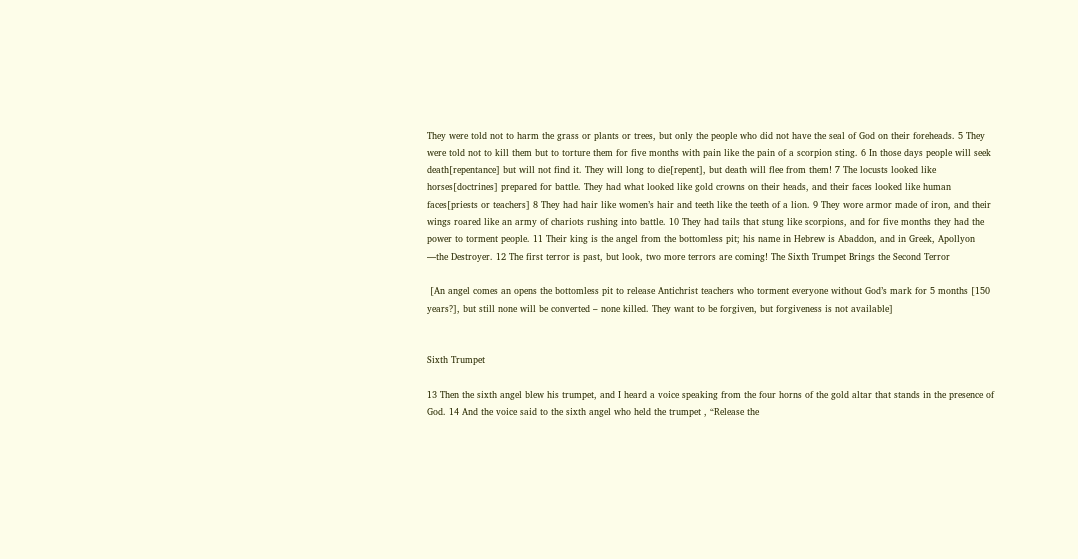They were told not to harm the grass or plants or trees, but only the people who did not have the seal of God on their foreheads. 5 They were told not to kill them but to torture them for five months with pain like the pain of a scorpion sting. 6 In those days people will seek death[repentance] but will not find it. They will long to die[repent], but death will flee from them! 7 The locusts looked like horses[doctrines] prepared for battle. They had what looked like gold crowns on their heads, and their faces looked like human faces[priests or teachers] 8 They had hair like women’s hair and teeth like the teeth of a lion. 9 They wore armor made of iron, and their wings roared like an army of chariots rushing into battle. 10 They had tails that stung like scorpions, and for five months they had the power to torment people. 11 Their king is the angel from the bottomless pit; his name in Hebrew is Abaddon, and in Greek, Apollyon —the Destroyer. 12 The first terror is past, but look, two more terrors are coming! The Sixth Trumpet Brings the Second Terror

 [An angel comes an opens the bottomless pit to release Antichrist teachers who torment everyone without God’s mark for 5 months [150 years?], but still none will be converted – none killed. They want to be forgiven, but forgiveness is not available]


Sixth Trumpet

13 Then the sixth angel blew his trumpet, and I heard a voice speaking from the four horns of the gold altar that stands in the presence of God. 14 And the voice said to the sixth angel who held the trumpet , “Release the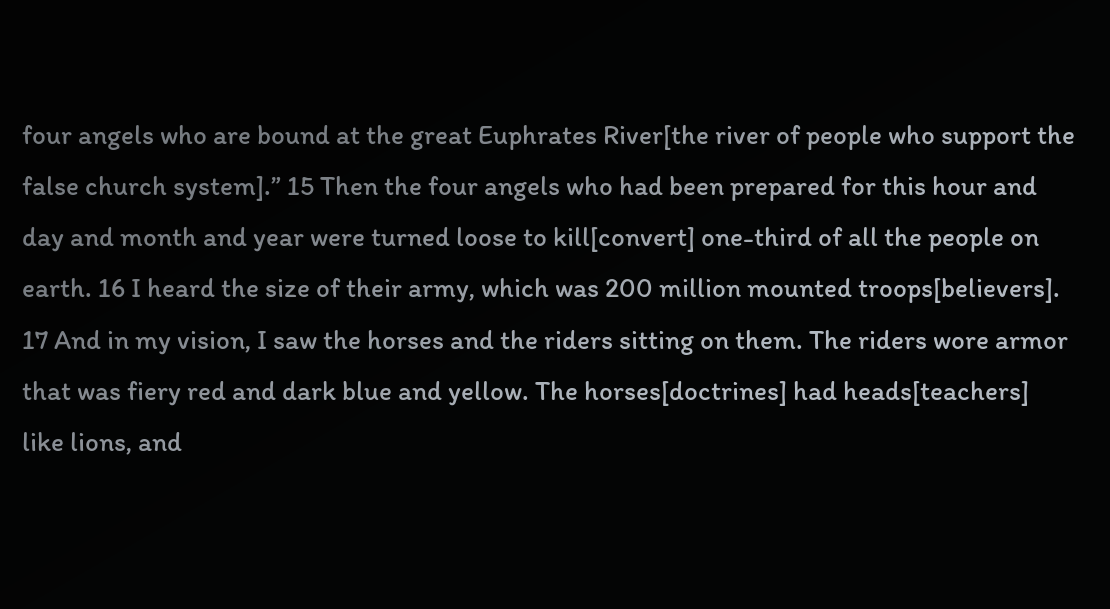four angels who are bound at the great Euphrates River[the river of people who support the false church system].” 15 Then the four angels who had been prepared for this hour and day and month and year were turned loose to kill[convert] one-third of all the people on earth. 16 I heard the size of their army, which was 200 million mounted troops[believers]. 17 And in my vision, I saw the horses and the riders sitting on them. The riders wore armor that was fiery red and dark blue and yellow. The horses[doctrines] had heads[teachers] like lions, and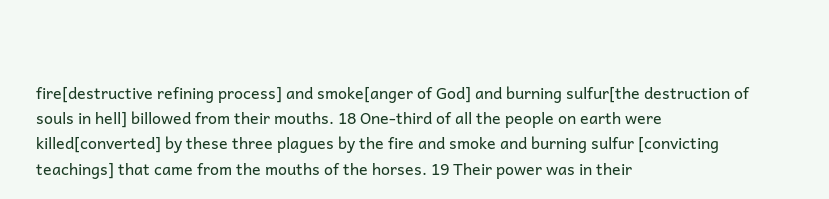fire[destructive refining process] and smoke[anger of God] and burning sulfur[the destruction of souls in hell] billowed from their mouths. 18 One-third of all the people on earth were killed[converted] by these three plagues by the fire and smoke and burning sulfur [convicting teachings] that came from the mouths of the horses. 19 Their power was in their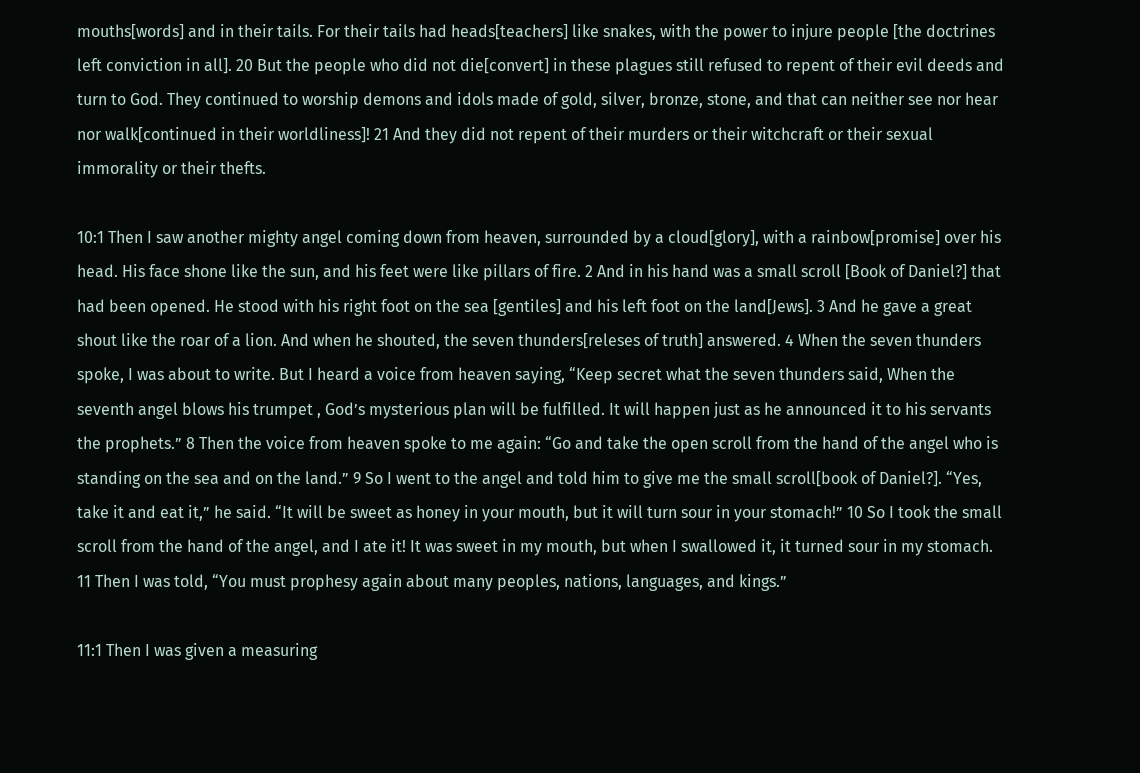mouths[words] and in their tails. For their tails had heads[teachers] like snakes, with the power to injure people [the doctrines left conviction in all]. 20 But the people who did not die[convert] in these plagues still refused to repent of their evil deeds and turn to God. They continued to worship demons and idols made of gold, silver, bronze, stone, and that can neither see nor hear nor walk[continued in their worldliness]! 21 And they did not repent of their murders or their witchcraft or their sexual immorality or their thefts.

10:1 Then I saw another mighty angel coming down from heaven, surrounded by a cloud[glory], with a rainbow[promise] over his head. His face shone like the sun, and his feet were like pillars of fire. 2 And in his hand was a small scroll [Book of Daniel?] that had been opened. He stood with his right foot on the sea [gentiles] and his left foot on the land[Jews]. 3 And he gave a great shout like the roar of a lion. And when he shouted, the seven thunders[releses of truth] answered. 4 When the seven thunders spoke, I was about to write. But I heard a voice from heaven saying, “Keep secret what the seven thunders said, When the seventh angel blows his trumpet , God’s mysterious plan will be fulfilled. It will happen just as he announced it to his servants the prophets.” 8 Then the voice from heaven spoke to me again: “Go and take the open scroll from the hand of the angel who is standing on the sea and on the land.” 9 So I went to the angel and told him to give me the small scroll[book of Daniel?]. “Yes, take it and eat it,” he said. “It will be sweet as honey in your mouth, but it will turn sour in your stomach!” 10 So I took the small scroll from the hand of the angel, and I ate it! It was sweet in my mouth, but when I swallowed it, it turned sour in my stomach. 11 Then I was told, “You must prophesy again about many peoples, nations, languages, and kings.”

11:1 Then I was given a measuring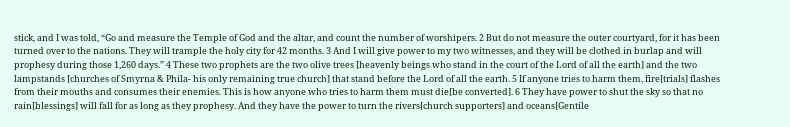stick, and I was told, “Go and measure the Temple of God and the altar, and count the number of worshipers. 2 But do not measure the outer courtyard, for it has been turned over to the nations. They will trample the holy city for 42 months. 3 And I will give power to my two witnesses, and they will be clothed in burlap and will prophesy during those 1,260 days.” 4 These two prophets are the two olive trees [heavenly beings who stand in the court of the Lord of all the earth] and the two lampstands [churches of Smyrna & Phila- his only remaining true church] that stand before the Lord of all the earth. 5 If anyone tries to harm them, fire[trials] flashes from their mouths and consumes their enemies. This is how anyone who tries to harm them must die[be converted]. 6 They have power to shut the sky so that no rain[blessings] will fall for as long as they prophesy. And they have the power to turn the rivers[church supporters] and oceans[Gentile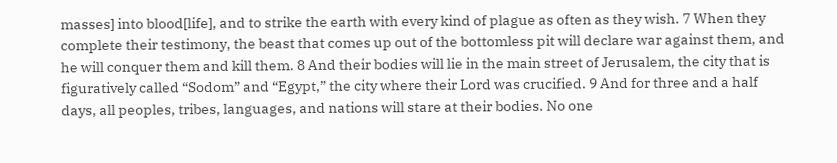masses] into blood[life], and to strike the earth with every kind of plague as often as they wish. 7 When they complete their testimony, the beast that comes up out of the bottomless pit will declare war against them, and he will conquer them and kill them. 8 And their bodies will lie in the main street of Jerusalem, the city that is figuratively called “Sodom” and “Egypt,” the city where their Lord was crucified. 9 And for three and a half days, all peoples, tribes, languages, and nations will stare at their bodies. No one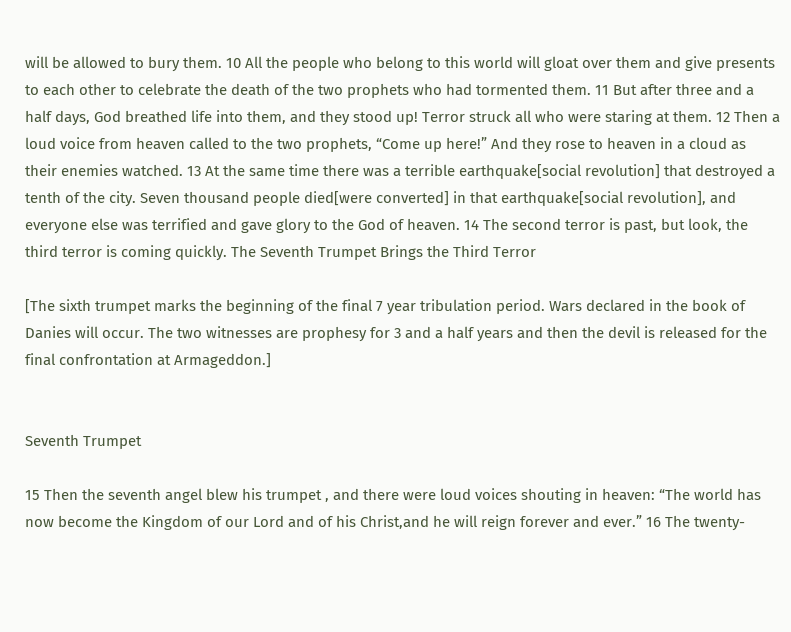will be allowed to bury them. 10 All the people who belong to this world will gloat over them and give presents to each other to celebrate the death of the two prophets who had tormented them. 11 But after three and a half days, God breathed life into them, and they stood up! Terror struck all who were staring at them. 12 Then a loud voice from heaven called to the two prophets, “Come up here!” And they rose to heaven in a cloud as their enemies watched. 13 At the same time there was a terrible earthquake[social revolution] that destroyed a tenth of the city. Seven thousand people died[were converted] in that earthquake[social revolution], and everyone else was terrified and gave glory to the God of heaven. 14 The second terror is past, but look, the third terror is coming quickly. The Seventh Trumpet Brings the Third Terror

[The sixth trumpet marks the beginning of the final 7 year tribulation period. Wars declared in the book of Danies will occur. The two witnesses are prophesy for 3 and a half years and then the devil is released for the final confrontation at Armageddon.]


Seventh Trumpet

15 Then the seventh angel blew his trumpet , and there were loud voices shouting in heaven: “The world has now become the Kingdom of our Lord and of his Christ,and he will reign forever and ever.” 16 The twenty-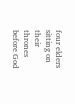four elders sitting on their thrones before God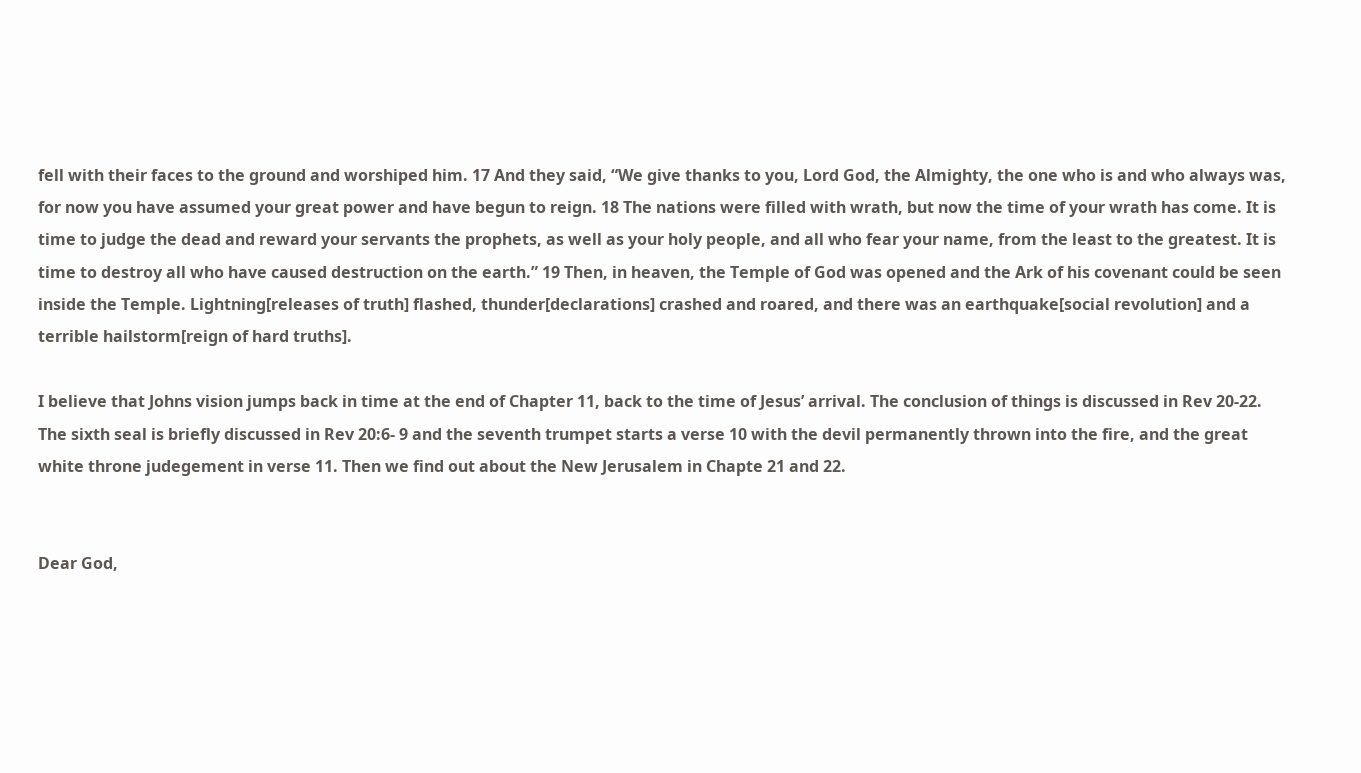fell with their faces to the ground and worshiped him. 17 And they said, “We give thanks to you, Lord God, the Almighty, the one who is and who always was, for now you have assumed your great power and have begun to reign. 18 The nations were filled with wrath, but now the time of your wrath has come. It is time to judge the dead and reward your servants the prophets, as well as your holy people, and all who fear your name, from the least to the greatest. It is time to destroy all who have caused destruction on the earth.” 19 Then, in heaven, the Temple of God was opened and the Ark of his covenant could be seen inside the Temple. Lightning[releases of truth] flashed, thunder[declarations] crashed and roared, and there was an earthquake[social revolution] and a terrible hailstorm[reign of hard truths].

I believe that Johns vision jumps back in time at the end of Chapter 11, back to the time of Jesus’ arrival. The conclusion of things is discussed in Rev 20-22. The sixth seal is briefly discussed in Rev 20:6- 9 and the seventh trumpet starts a verse 10 with the devil permanently thrown into the fire, and the great white throne judegement in verse 11. Then we find out about the New Jerusalem in Chapte 21 and 22.


Dear God,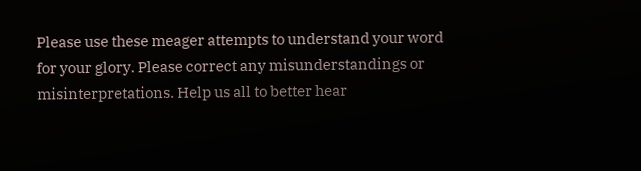Please use these meager attempts to understand your word for your glory. Please correct any misunderstandings or misinterpretations. Help us all to better hear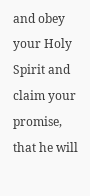and obey your Holy Spirit and claim your promise, that he will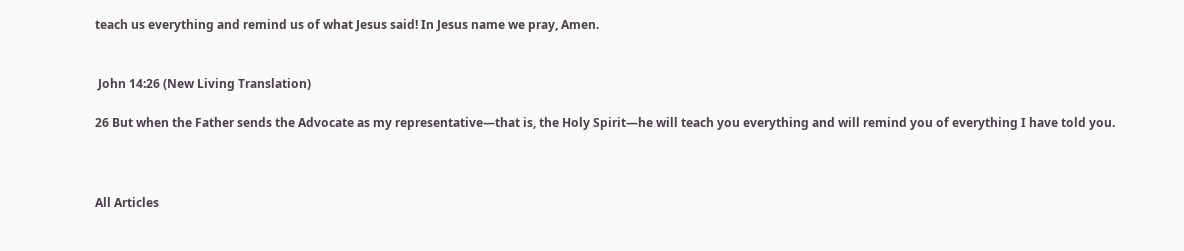teach us everything and remind us of what Jesus said! In Jesus name we pray, Amen.


 John 14:26 (New Living Translation)

26 But when the Father sends the Advocate as my representative—that is, the Holy Spirit—he will teach you everything and will remind you of everything I have told you.



All Articles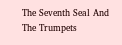The Seventh Seal And The Trumpets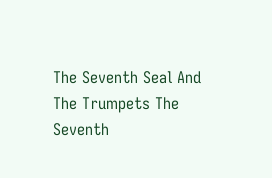The Seventh Seal And The Trumpets The Seventh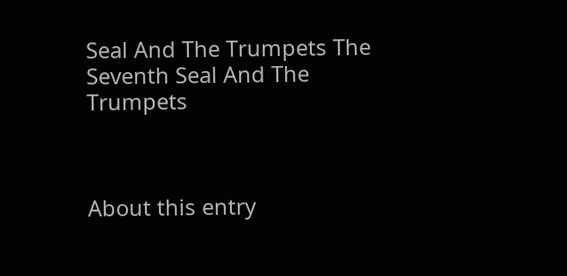Seal And The Trumpets The Seventh Seal And The Trumpets



About this entry